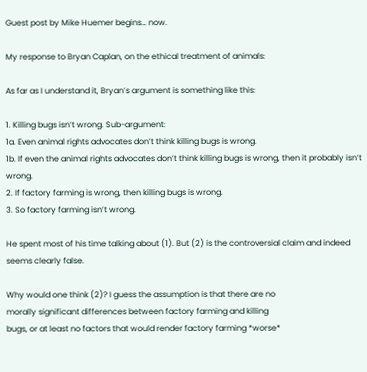Guest post by Mike Huemer begins… now.

My response to Bryan Caplan, on the ethical treatment of animals:

As far as I understand it, Bryan’s argument is something like this:

1. Killing bugs isn’t wrong. Sub-argument:
1a. Even animal rights advocates don’t think killing bugs is wrong.
1b. If even the animal rights advocates don’t think killing bugs is wrong, then it probably isn’t wrong.
2. If factory farming is wrong, then killing bugs is wrong.
3. So factory farming isn’t wrong.

He spent most of his time talking about (1). But (2) is the controversial claim and indeed seems clearly false.

Why would one think (2)? I guess the assumption is that there are no
morally significant differences between factory farming and killing
bugs, or at least no factors that would render factory farming *worse*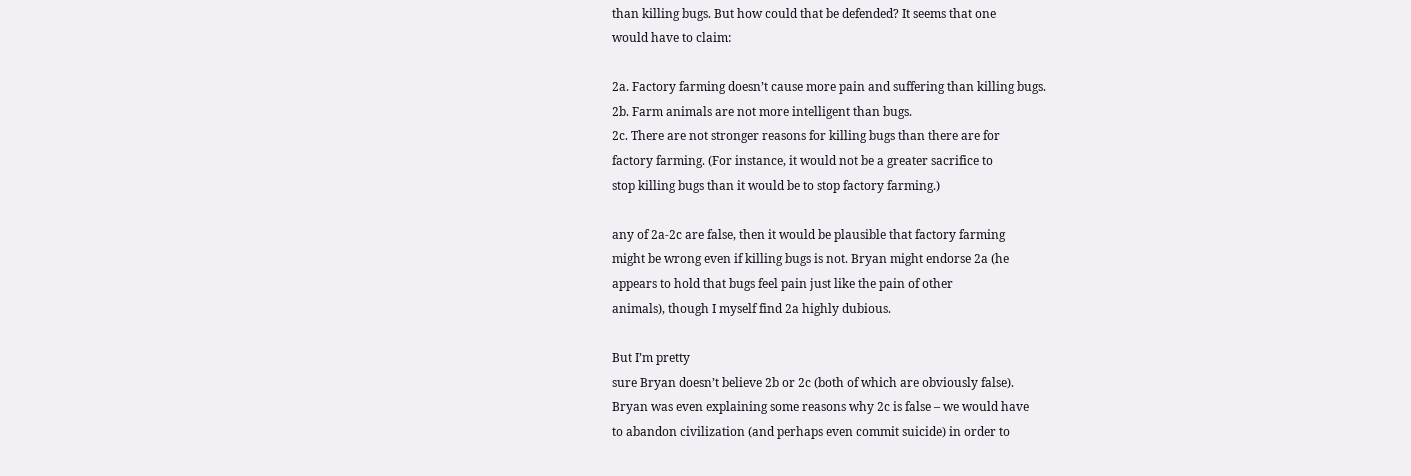than killing bugs. But how could that be defended? It seems that one
would have to claim:

2a. Factory farming doesn’t cause more pain and suffering than killing bugs.
2b. Farm animals are not more intelligent than bugs.
2c. There are not stronger reasons for killing bugs than there are for
factory farming. (For instance, it would not be a greater sacrifice to
stop killing bugs than it would be to stop factory farming.)

any of 2a-2c are false, then it would be plausible that factory farming
might be wrong even if killing bugs is not. Bryan might endorse 2a (he
appears to hold that bugs feel pain just like the pain of other
animals), though I myself find 2a highly dubious.

But I’m pretty
sure Bryan doesn’t believe 2b or 2c (both of which are obviously false).
Bryan was even explaining some reasons why 2c is false – we would have
to abandon civilization (and perhaps even commit suicide) in order to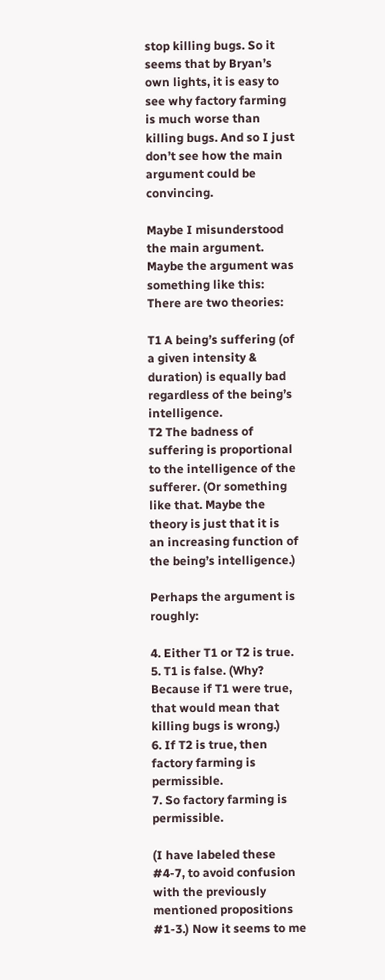stop killing bugs. So it seems that by Bryan’s own lights, it is easy to
see why factory farming is much worse than killing bugs. And so I just
don’t see how the main argument could be convincing.

Maybe I misunderstood the main argument. Maybe the argument was something like this: There are two theories:

T1 A being’s suffering (of a given intensity & duration) is equally bad regardless of the being’s intelligence.
T2 The badness of suffering is proportional to the intelligence of the
sufferer. (Or something like that. Maybe the theory is just that it is
an increasing function of the being’s intelligence.)

Perhaps the argument is roughly:

4. Either T1 or T2 is true.
5. T1 is false. (Why? Because if T1 were true, that would mean that killing bugs is wrong.)
6. If T2 is true, then factory farming is permissible.
7. So factory farming is permissible.

(I have labeled these #4-7, to avoid confusion with the previously
mentioned propositions #1-3.) Now it seems to me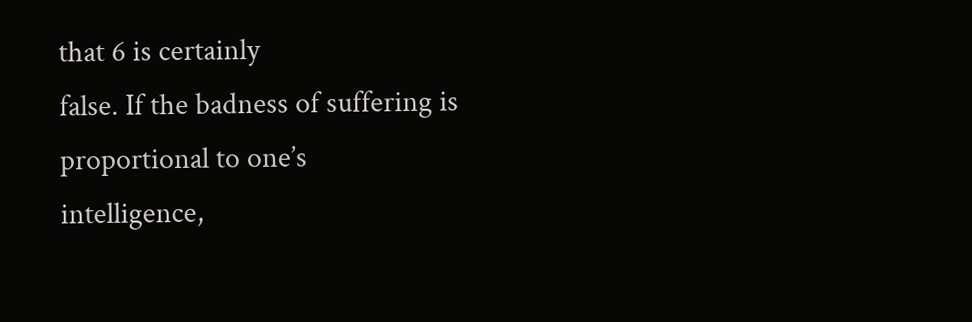that 6 is certainly
false. If the badness of suffering is proportional to one’s
intelligence,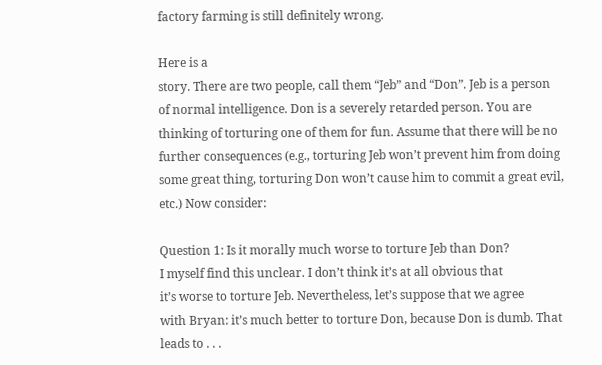factory farming is still definitely wrong.

Here is a
story. There are two people, call them “Jeb” and “Don”. Jeb is a person
of normal intelligence. Don is a severely retarded person. You are
thinking of torturing one of them for fun. Assume that there will be no
further consequences (e.g., torturing Jeb won’t prevent him from doing
some great thing, torturing Don won’t cause him to commit a great evil,
etc.) Now consider:

Question 1: Is it morally much worse to torture Jeb than Don?
I myself find this unclear. I don’t think it’s at all obvious that
it’s worse to torture Jeb. Nevertheless, let’s suppose that we agree
with Bryan: it’s much better to torture Don, because Don is dumb. That
leads to . . .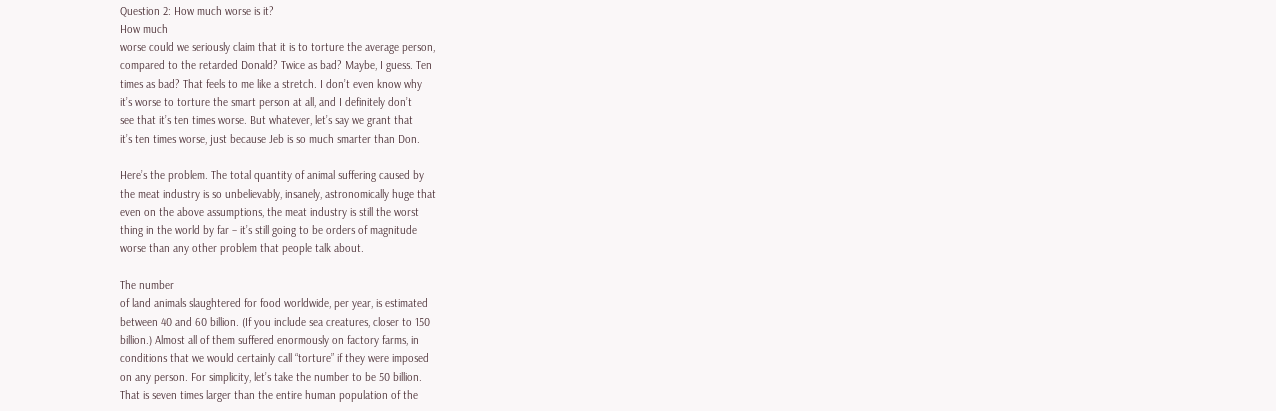Question 2: How much worse is it?
How much
worse could we seriously claim that it is to torture the average person,
compared to the retarded Donald? Twice as bad? Maybe, I guess. Ten
times as bad? That feels to me like a stretch. I don’t even know why
it’s worse to torture the smart person at all, and I definitely don’t
see that it’s ten times worse. But whatever, let’s say we grant that
it’s ten times worse, just because Jeb is so much smarter than Don.

Here’s the problem. The total quantity of animal suffering caused by
the meat industry is so unbelievably, insanely, astronomically huge that
even on the above assumptions, the meat industry is still the worst
thing in the world by far – it’s still going to be orders of magnitude
worse than any other problem that people talk about.

The number
of land animals slaughtered for food worldwide, per year, is estimated
between 40 and 60 billion. (If you include sea creatures, closer to 150
billion.) Almost all of them suffered enormously on factory farms, in
conditions that we would certainly call “torture” if they were imposed
on any person. For simplicity, let’s take the number to be 50 billion.
That is seven times larger than the entire human population of the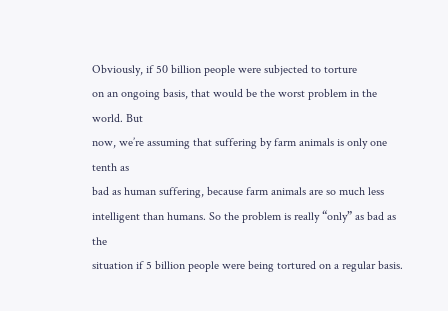Obviously, if 50 billion people were subjected to torture
on an ongoing basis, that would be the worst problem in the world. But
now, we’re assuming that suffering by farm animals is only one tenth as
bad as human suffering, because farm animals are so much less
intelligent than humans. So the problem is really “only” as bad as the
situation if 5 billion people were being tortured on a regular basis.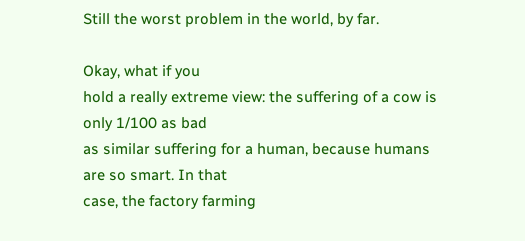Still the worst problem in the world, by far.

Okay, what if you
hold a really extreme view: the suffering of a cow is only 1/100 as bad
as similar suffering for a human, because humans are so smart. In that
case, the factory farming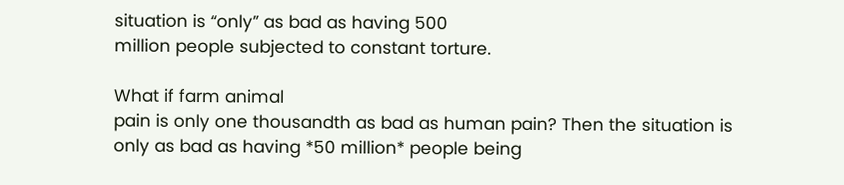situation is “only” as bad as having 500
million people subjected to constant torture.

What if farm animal
pain is only one thousandth as bad as human pain? Then the situation is
only as bad as having *50 million* people being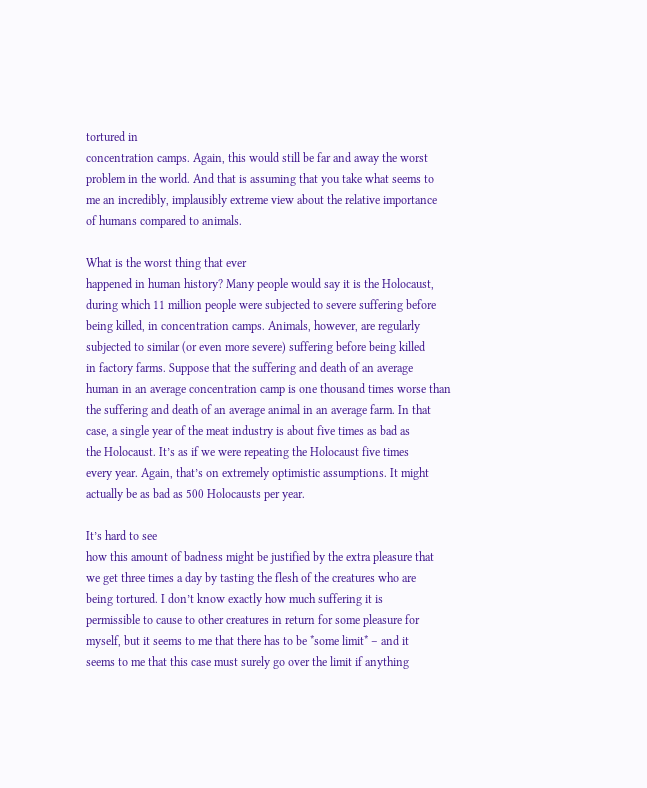tortured in
concentration camps. Again, this would still be far and away the worst
problem in the world. And that is assuming that you take what seems to
me an incredibly, implausibly extreme view about the relative importance
of humans compared to animals.

What is the worst thing that ever
happened in human history? Many people would say it is the Holocaust,
during which 11 million people were subjected to severe suffering before
being killed, in concentration camps. Animals, however, are regularly
subjected to similar (or even more severe) suffering before being killed
in factory farms. Suppose that the suffering and death of an average
human in an average concentration camp is one thousand times worse than
the suffering and death of an average animal in an average farm. In that
case, a single year of the meat industry is about five times as bad as
the Holocaust. It’s as if we were repeating the Holocaust five times
every year. Again, that’s on extremely optimistic assumptions. It might
actually be as bad as 500 Holocausts per year.

It’s hard to see
how this amount of badness might be justified by the extra pleasure that
we get three times a day by tasting the flesh of the creatures who are
being tortured. I don’t know exactly how much suffering it is
permissible to cause to other creatures in return for some pleasure for
myself, but it seems to me that there has to be *some limit* – and it
seems to me that this case must surely go over the limit if anything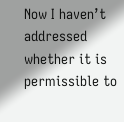Now I haven’t addressed whether it is permissible to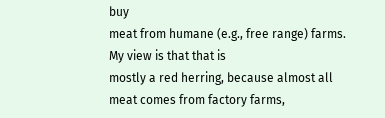buy
meat from humane (e.g., free range) farms. My view is that that is
mostly a red herring, because almost all meat comes from factory farms,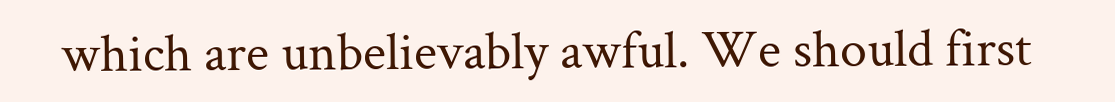which are unbelievably awful. We should first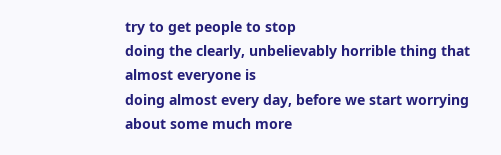try to get people to stop
doing the clearly, unbelievably horrible thing that almost everyone is
doing almost every day, before we start worrying about some much more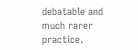debatable and much rarer practice.